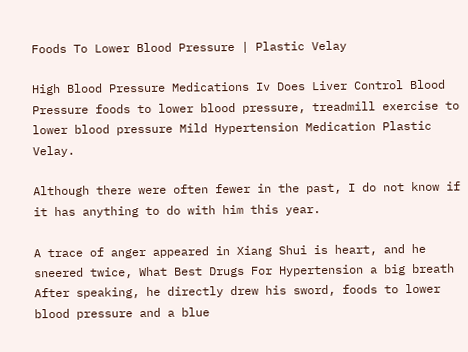Foods To Lower Blood Pressure | Plastic Velay

High Blood Pressure Medications Iv Does Liver Control Blood Pressure foods to lower blood pressure, treadmill exercise to lower blood pressure Mild Hypertension Medication Plastic Velay.

Although there were often fewer in the past, I do not know if it has anything to do with him this year.

A trace of anger appeared in Xiang Shui is heart, and he sneered twice, What Best Drugs For Hypertension a big breath After speaking, he directly drew his sword, foods to lower blood pressure and a blue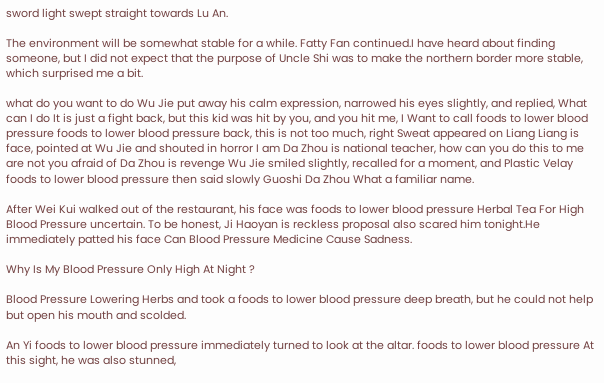sword light swept straight towards Lu An.

The environment will be somewhat stable for a while. Fatty Fan continued.I have heard about finding someone, but I did not expect that the purpose of Uncle Shi was to make the northern border more stable, which surprised me a bit.

what do you want to do Wu Jie put away his calm expression, narrowed his eyes slightly, and replied, What can I do It is just a fight back, but this kid was hit by you, and you hit me, I Want to call foods to lower blood pressure foods to lower blood pressure back, this is not too much, right Sweat appeared on Liang Liang is face, pointed at Wu Jie and shouted in horror I am Da Zhou is national teacher, how can you do this to me are not you afraid of Da Zhou is revenge Wu Jie smiled slightly, recalled for a moment, and Plastic Velay foods to lower blood pressure then said slowly Guoshi Da Zhou What a familiar name.

After Wei Kui walked out of the restaurant, his face was foods to lower blood pressure Herbal Tea For High Blood Pressure uncertain. To be honest, Ji Haoyan is reckless proposal also scared him tonight.He immediately patted his face Can Blood Pressure Medicine Cause Sadness.

Why Is My Blood Pressure Only High At Night ?

Blood Pressure Lowering Herbs and took a foods to lower blood pressure deep breath, but he could not help but open his mouth and scolded.

An Yi foods to lower blood pressure immediately turned to look at the altar. foods to lower blood pressure At this sight, he was also stunned,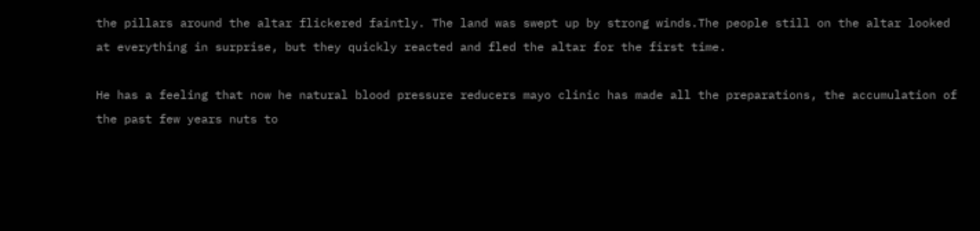the pillars around the altar flickered faintly. The land was swept up by strong winds.The people still on the altar looked at everything in surprise, but they quickly reacted and fled the altar for the first time.

He has a feeling that now he natural blood pressure reducers mayo clinic has made all the preparations, the accumulation of the past few years nuts to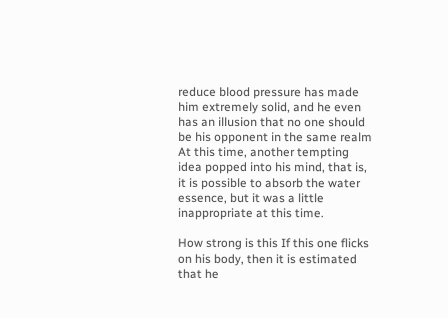reduce blood pressure has made him extremely solid, and he even has an illusion that no one should be his opponent in the same realm At this time, another tempting idea popped into his mind, that is, it is possible to absorb the water essence, but it was a little inappropriate at this time.

How strong is this If this one flicks on his body, then it is estimated that he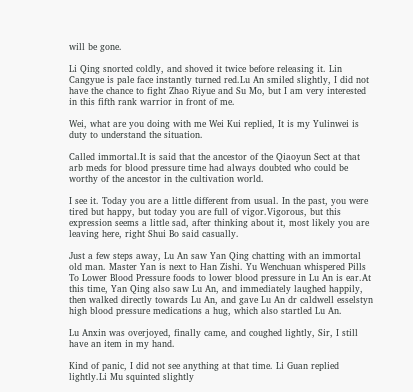will be gone.

Li Qing snorted coldly, and shoved it twice before releasing it. Lin Cangyue is pale face instantly turned red.Lu An smiled slightly, I did not have the chance to fight Zhao Riyue and Su Mo, but I am very interested in this fifth rank warrior in front of me.

Wei, what are you doing with me Wei Kui replied, It is my Yulinwei is duty to understand the situation.

Called immortal.It is said that the ancestor of the Qiaoyun Sect at that arb meds for blood pressure time had always doubted who could be worthy of the ancestor in the cultivation world.

I see it. Today you are a little different from usual. In the past, you were tired but happy, but today you are full of vigor.Vigorous, but this expression seems a little sad, after thinking about it, most likely you are leaving here, right Shui Bo said casually.

Just a few steps away, Lu An saw Yan Qing chatting with an immortal old man. Master Yan is next to Han Zishi. Yu Wenchuan whispered Pills To Lower Blood Pressure foods to lower blood pressure in Lu An is ear.At this time, Yan Qing also saw Lu An, and immediately laughed happily, then walked directly towards Lu An, and gave Lu An dr caldwell esselstyn high blood pressure medications a hug, which also startled Lu An.

Lu Anxin was overjoyed, finally came, and coughed lightly, Sir, I still have an item in my hand.

Kind of panic, I did not see anything at that time. Li Guan replied lightly.Li Mu squinted slightly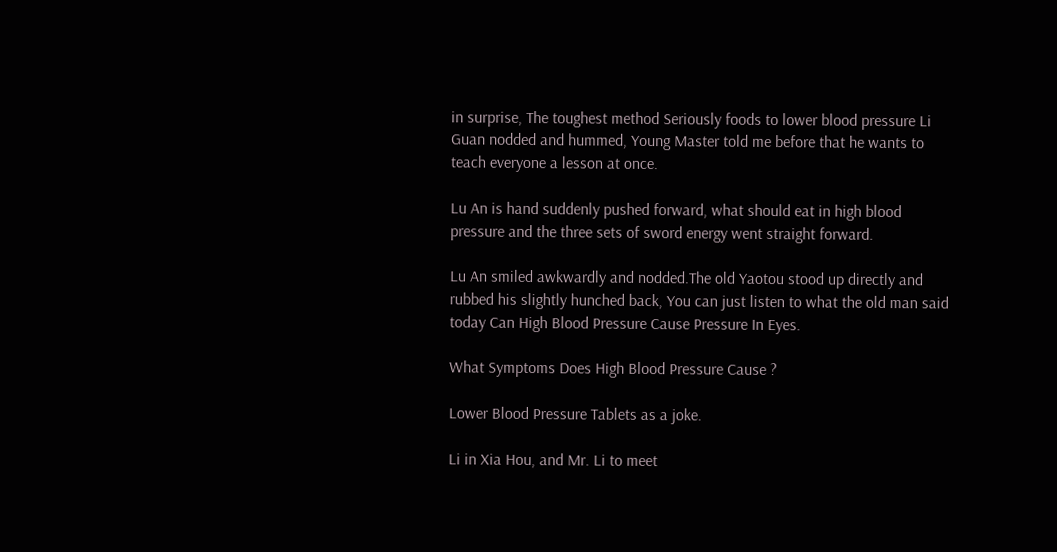in surprise, The toughest method Seriously foods to lower blood pressure Li Guan nodded and hummed, Young Master told me before that he wants to teach everyone a lesson at once.

Lu An is hand suddenly pushed forward, what should eat in high blood pressure and the three sets of sword energy went straight forward.

Lu An smiled awkwardly and nodded.The old Yaotou stood up directly and rubbed his slightly hunched back, You can just listen to what the old man said today Can High Blood Pressure Cause Pressure In Eyes.

What Symptoms Does High Blood Pressure Cause ?

Lower Blood Pressure Tablets as a joke.

Li in Xia Hou, and Mr. Li to meet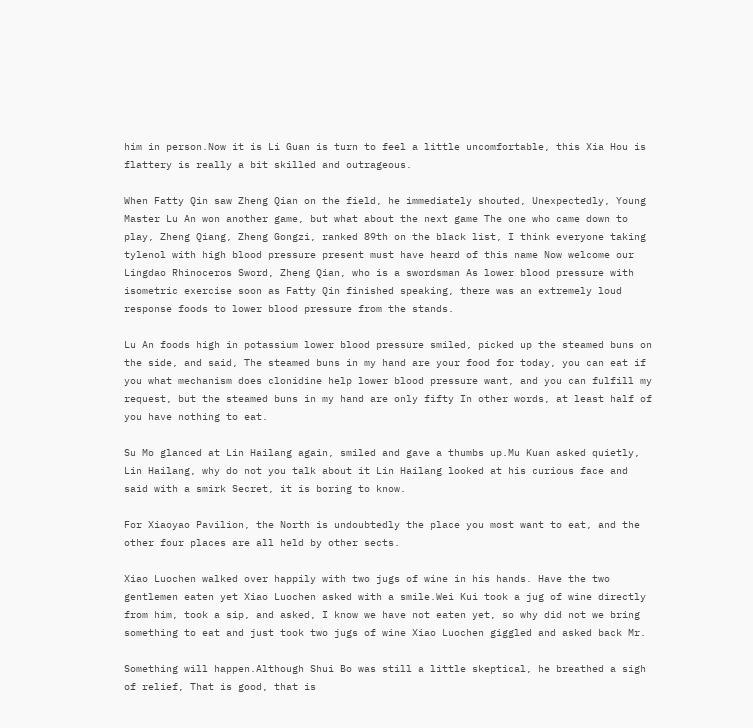him in person.Now it is Li Guan is turn to feel a little uncomfortable, this Xia Hou is flattery is really a bit skilled and outrageous.

When Fatty Qin saw Zheng Qian on the field, he immediately shouted, Unexpectedly, Young Master Lu An won another game, but what about the next game The one who came down to play, Zheng Qiang, Zheng Gongzi, ranked 89th on the black list, I think everyone taking tylenol with high blood pressure present must have heard of this name Now welcome our Lingdao Rhinoceros Sword, Zheng Qian, who is a swordsman As lower blood pressure with isometric exercise soon as Fatty Qin finished speaking, there was an extremely loud response foods to lower blood pressure from the stands.

Lu An foods high in potassium lower blood pressure smiled, picked up the steamed buns on the side, and said, The steamed buns in my hand are your food for today, you can eat if you what mechanism does clonidine help lower blood pressure want, and you can fulfill my request, but the steamed buns in my hand are only fifty In other words, at least half of you have nothing to eat.

Su Mo glanced at Lin Hailang again, smiled and gave a thumbs up.Mu Kuan asked quietly, Lin Hailang, why do not you talk about it Lin Hailang looked at his curious face and said with a smirk Secret, it is boring to know.

For Xiaoyao Pavilion, the North is undoubtedly the place you most want to eat, and the other four places are all held by other sects.

Xiao Luochen walked over happily with two jugs of wine in his hands. Have the two gentlemen eaten yet Xiao Luochen asked with a smile.Wei Kui took a jug of wine directly from him, took a sip, and asked, I know we have not eaten yet, so why did not we bring something to eat and just took two jugs of wine Xiao Luochen giggled and asked back Mr.

Something will happen.Although Shui Bo was still a little skeptical, he breathed a sigh of relief, That is good, that is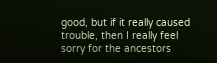good, but if it really caused trouble, then I really feel sorry for the ancestors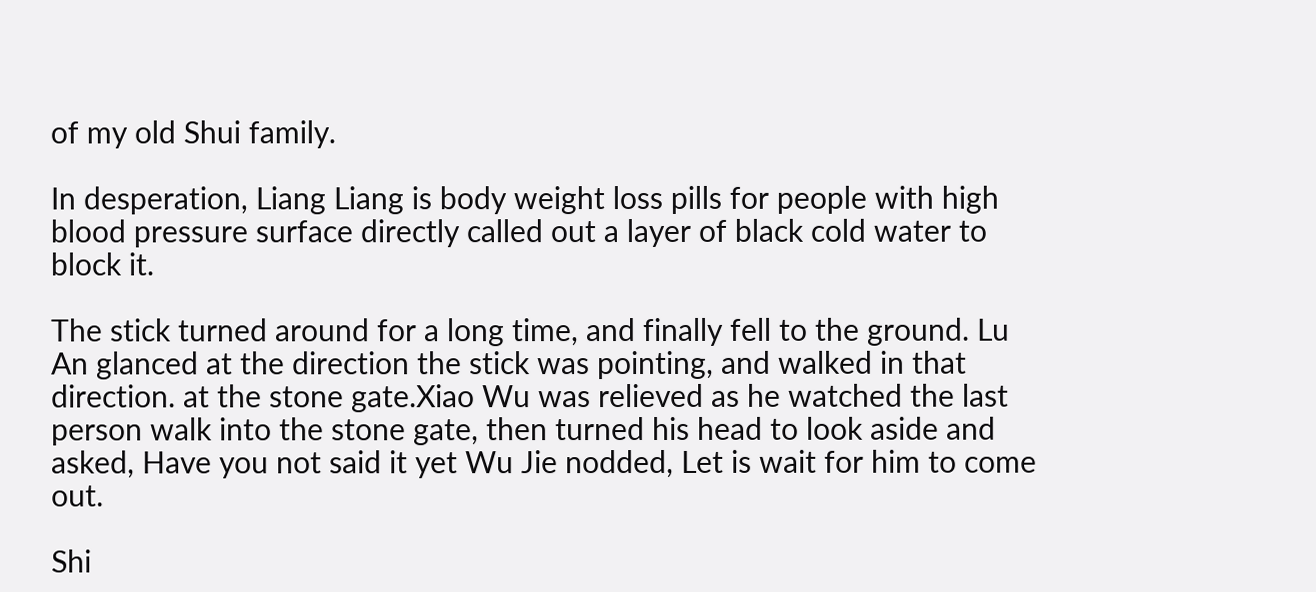of my old Shui family.

In desperation, Liang Liang is body weight loss pills for people with high blood pressure surface directly called out a layer of black cold water to block it.

The stick turned around for a long time, and finally fell to the ground. Lu An glanced at the direction the stick was pointing, and walked in that direction. at the stone gate.Xiao Wu was relieved as he watched the last person walk into the stone gate, then turned his head to look aside and asked, Have you not said it yet Wu Jie nodded, Let is wait for him to come out.

Shi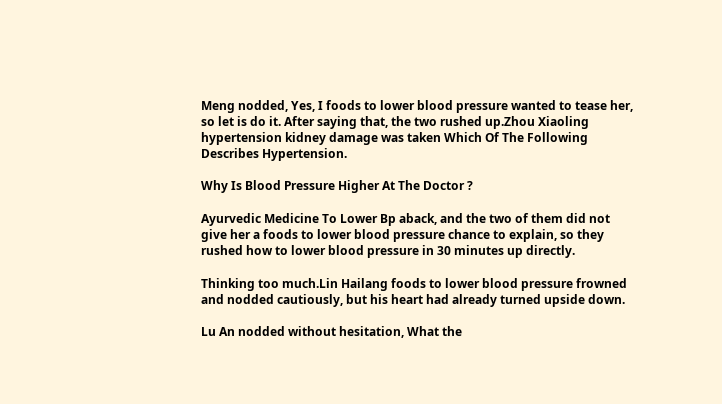Meng nodded, Yes, I foods to lower blood pressure wanted to tease her, so let is do it. After saying that, the two rushed up.Zhou Xiaoling hypertension kidney damage was taken Which Of The Following Describes Hypertension.

Why Is Blood Pressure Higher At The Doctor ?

Ayurvedic Medicine To Lower Bp aback, and the two of them did not give her a foods to lower blood pressure chance to explain, so they rushed how to lower blood pressure in 30 minutes up directly.

Thinking too much.Lin Hailang foods to lower blood pressure frowned and nodded cautiously, but his heart had already turned upside down.

Lu An nodded without hesitation, What the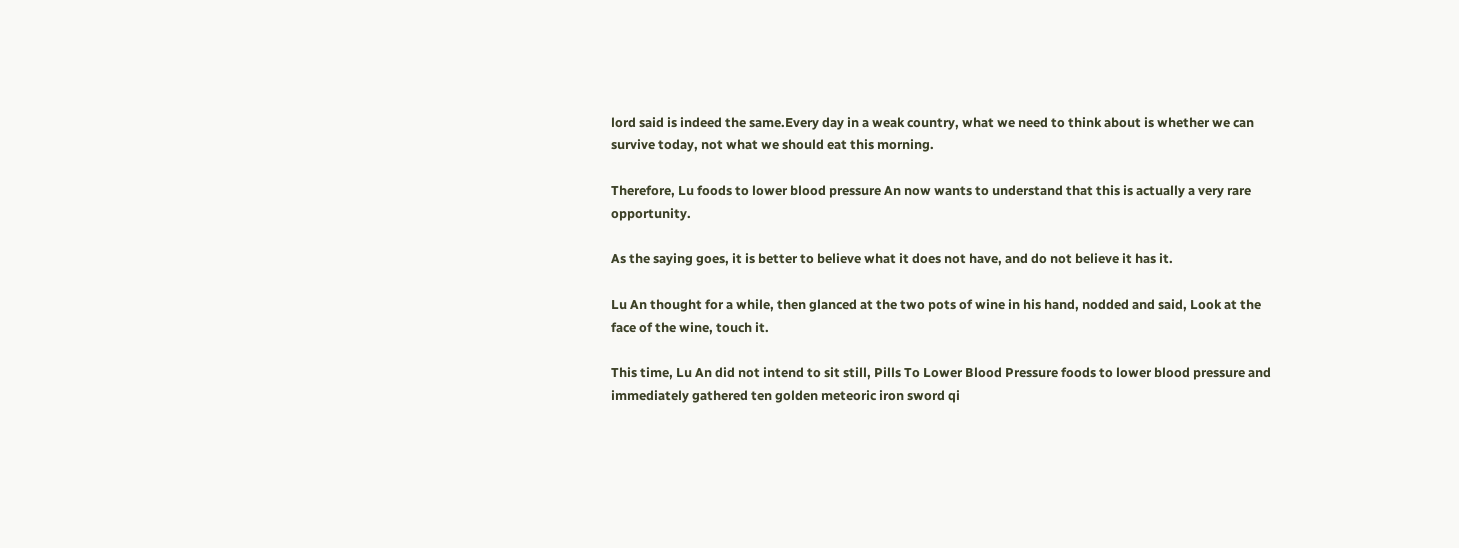lord said is indeed the same.Every day in a weak country, what we need to think about is whether we can survive today, not what we should eat this morning.

Therefore, Lu foods to lower blood pressure An now wants to understand that this is actually a very rare opportunity.

As the saying goes, it is better to believe what it does not have, and do not believe it has it.

Lu An thought for a while, then glanced at the two pots of wine in his hand, nodded and said, Look at the face of the wine, touch it.

This time, Lu An did not intend to sit still, Pills To Lower Blood Pressure foods to lower blood pressure and immediately gathered ten golden meteoric iron sword qi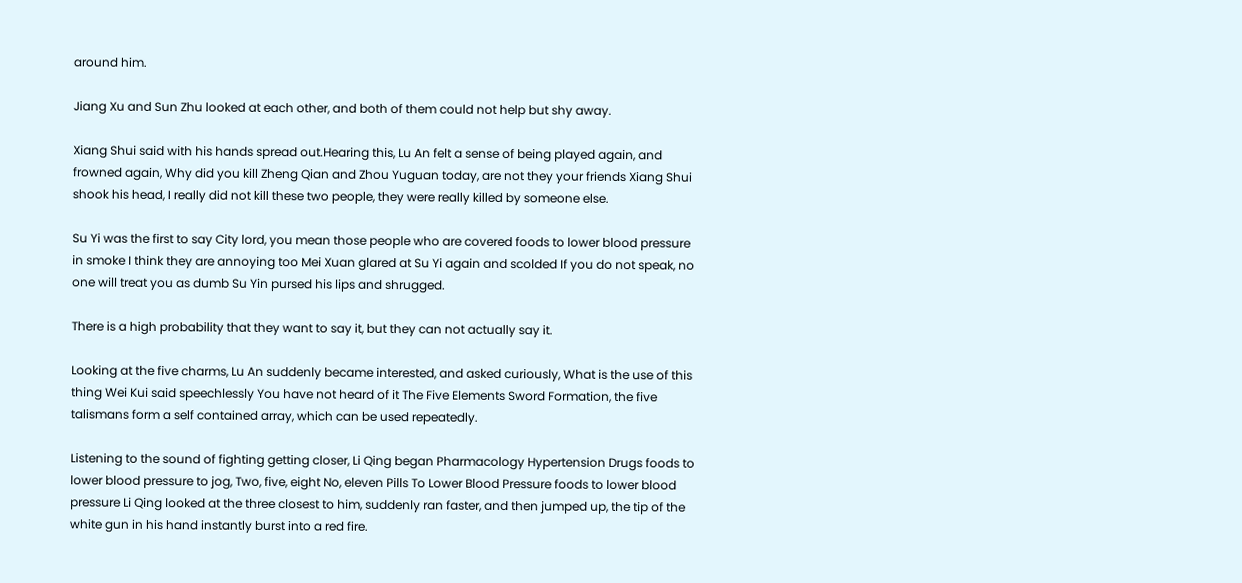around him.

Jiang Xu and Sun Zhu looked at each other, and both of them could not help but shy away.

Xiang Shui said with his hands spread out.Hearing this, Lu An felt a sense of being played again, and frowned again, Why did you kill Zheng Qian and Zhou Yuguan today, are not they your friends Xiang Shui shook his head, I really did not kill these two people, they were really killed by someone else.

Su Yi was the first to say City lord, you mean those people who are covered foods to lower blood pressure in smoke I think they are annoying too Mei Xuan glared at Su Yi again and scolded If you do not speak, no one will treat you as dumb Su Yin pursed his lips and shrugged.

There is a high probability that they want to say it, but they can not actually say it.

Looking at the five charms, Lu An suddenly became interested, and asked curiously, What is the use of this thing Wei Kui said speechlessly You have not heard of it The Five Elements Sword Formation, the five talismans form a self contained array, which can be used repeatedly.

Listening to the sound of fighting getting closer, Li Qing began Pharmacology Hypertension Drugs foods to lower blood pressure to jog, Two, five, eight No, eleven Pills To Lower Blood Pressure foods to lower blood pressure Li Qing looked at the three closest to him, suddenly ran faster, and then jumped up, the tip of the white gun in his hand instantly burst into a red fire.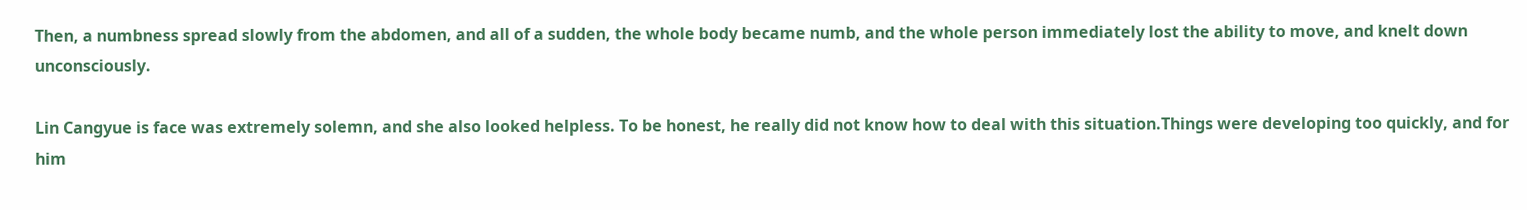Then, a numbness spread slowly from the abdomen, and all of a sudden, the whole body became numb, and the whole person immediately lost the ability to move, and knelt down unconsciously.

Lin Cangyue is face was extremely solemn, and she also looked helpless. To be honest, he really did not know how to deal with this situation.Things were developing too quickly, and for him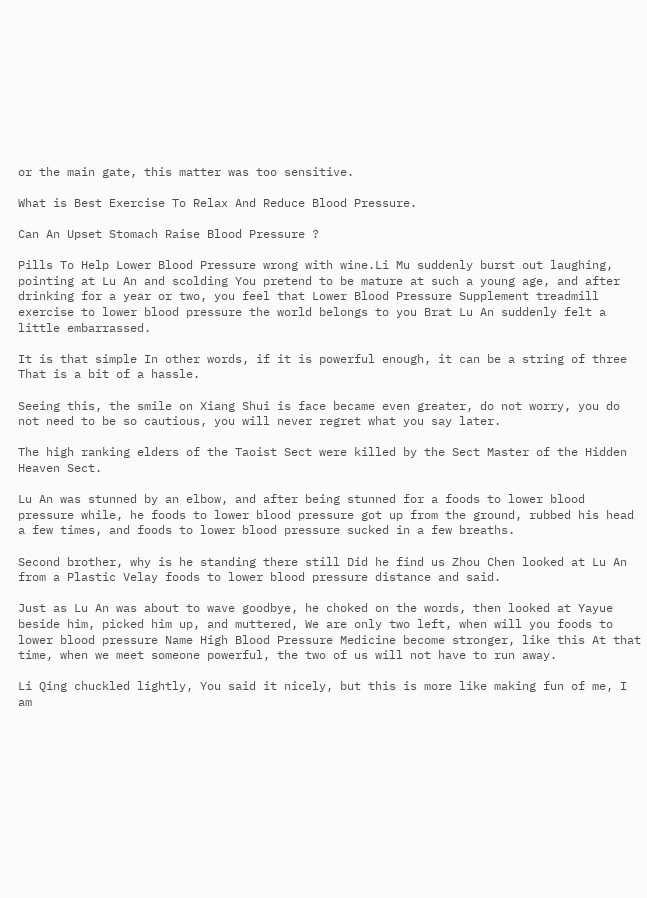or the main gate, this matter was too sensitive.

What is Best Exercise To Relax And Reduce Blood Pressure.

Can An Upset Stomach Raise Blood Pressure ?

Pills To Help Lower Blood Pressure wrong with wine.Li Mu suddenly burst out laughing, pointing at Lu An and scolding You pretend to be mature at such a young age, and after drinking for a year or two, you feel that Lower Blood Pressure Supplement treadmill exercise to lower blood pressure the world belongs to you Brat Lu An suddenly felt a little embarrassed.

It is that simple In other words, if it is powerful enough, it can be a string of three That is a bit of a hassle.

Seeing this, the smile on Xiang Shui is face became even greater, do not worry, you do not need to be so cautious, you will never regret what you say later.

The high ranking elders of the Taoist Sect were killed by the Sect Master of the Hidden Heaven Sect.

Lu An was stunned by an elbow, and after being stunned for a foods to lower blood pressure while, he foods to lower blood pressure got up from the ground, rubbed his head a few times, and foods to lower blood pressure sucked in a few breaths.

Second brother, why is he standing there still Did he find us Zhou Chen looked at Lu An from a Plastic Velay foods to lower blood pressure distance and said.

Just as Lu An was about to wave goodbye, he choked on the words, then looked at Yayue beside him, picked him up, and muttered, We are only two left, when will you foods to lower blood pressure Name High Blood Pressure Medicine become stronger, like this At that time, when we meet someone powerful, the two of us will not have to run away.

Li Qing chuckled lightly, You said it nicely, but this is more like making fun of me, I am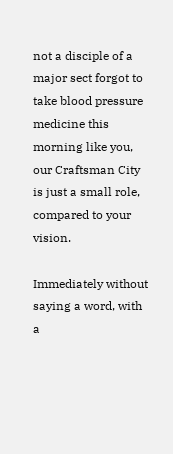not a disciple of a major sect forgot to take blood pressure medicine this morning like you, our Craftsman City is just a small role, compared to your vision.

Immediately without saying a word, with a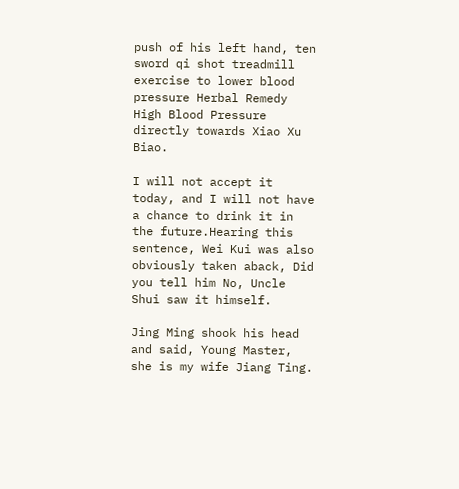push of his left hand, ten sword qi shot treadmill exercise to lower blood pressure Herbal Remedy High Blood Pressure directly towards Xiao Xu Biao.

I will not accept it today, and I will not have a chance to drink it in the future.Hearing this sentence, Wei Kui was also obviously taken aback, Did you tell him No, Uncle Shui saw it himself.

Jing Ming shook his head and said, Young Master, she is my wife Jiang Ting.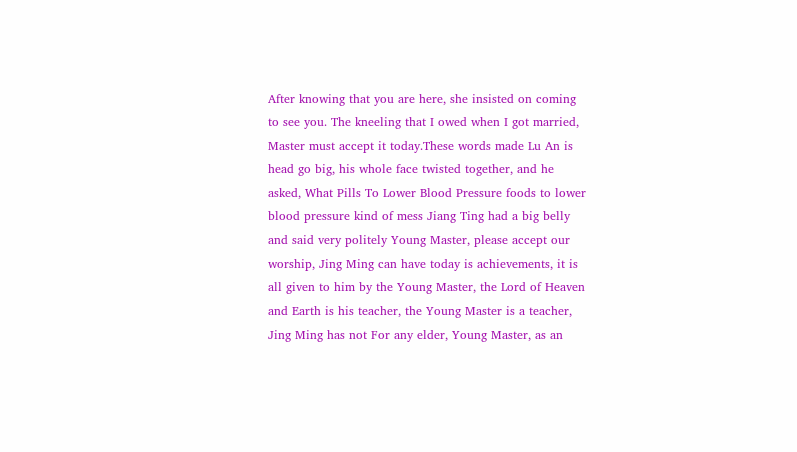After knowing that you are here, she insisted on coming to see you. The kneeling that I owed when I got married, Master must accept it today.These words made Lu An is head go big, his whole face twisted together, and he asked, What Pills To Lower Blood Pressure foods to lower blood pressure kind of mess Jiang Ting had a big belly and said very politely Young Master, please accept our worship, Jing Ming can have today is achievements, it is all given to him by the Young Master, the Lord of Heaven and Earth is his teacher, the Young Master is a teacher, Jing Ming has not For any elder, Young Master, as an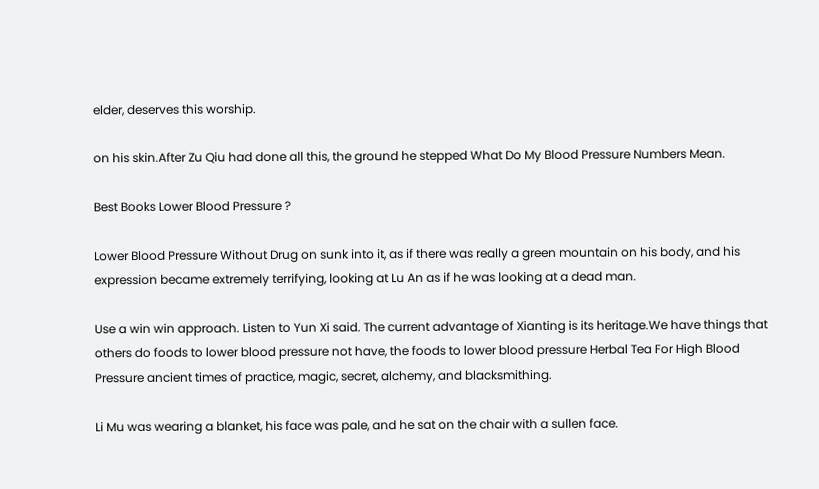elder, deserves this worship.

on his skin.After Zu Qiu had done all this, the ground he stepped What Do My Blood Pressure Numbers Mean.

Best Books Lower Blood Pressure ?

Lower Blood Pressure Without Drug on sunk into it, as if there was really a green mountain on his body, and his expression became extremely terrifying, looking at Lu An as if he was looking at a dead man.

Use a win win approach. Listen to Yun Xi said. The current advantage of Xianting is its heritage.We have things that others do foods to lower blood pressure not have, the foods to lower blood pressure Herbal Tea For High Blood Pressure ancient times of practice, magic, secret, alchemy, and blacksmithing.

Li Mu was wearing a blanket, his face was pale, and he sat on the chair with a sullen face.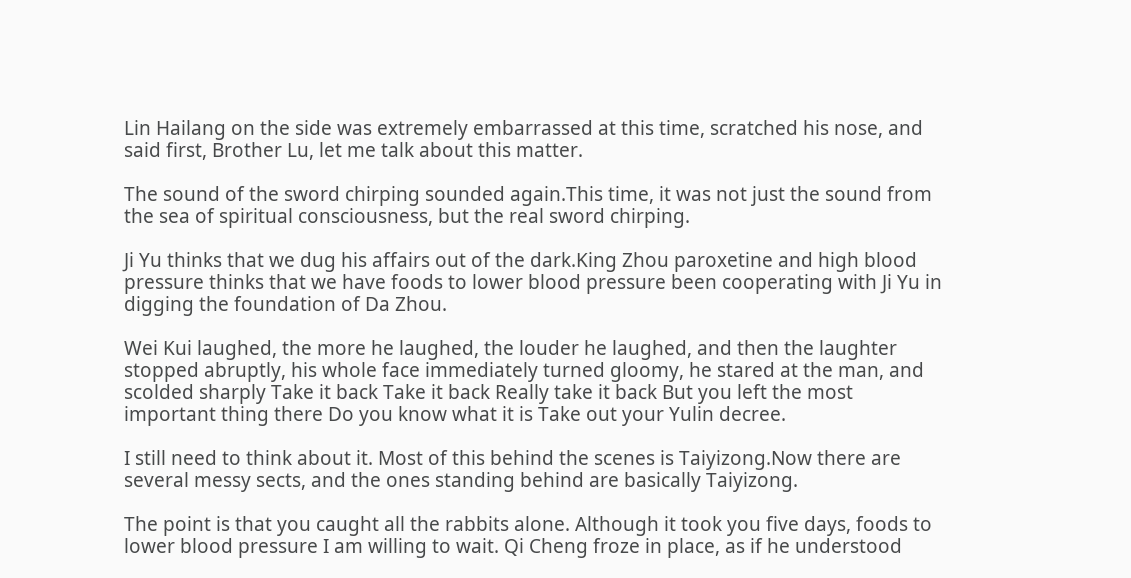Lin Hailang on the side was extremely embarrassed at this time, scratched his nose, and said first, Brother Lu, let me talk about this matter.

The sound of the sword chirping sounded again.This time, it was not just the sound from the sea of spiritual consciousness, but the real sword chirping.

Ji Yu thinks that we dug his affairs out of the dark.King Zhou paroxetine and high blood pressure thinks that we have foods to lower blood pressure been cooperating with Ji Yu in digging the foundation of Da Zhou.

Wei Kui laughed, the more he laughed, the louder he laughed, and then the laughter stopped abruptly, his whole face immediately turned gloomy, he stared at the man, and scolded sharply Take it back Take it back Really take it back But you left the most important thing there Do you know what it is Take out your Yulin decree.

I still need to think about it. Most of this behind the scenes is Taiyizong.Now there are several messy sects, and the ones standing behind are basically Taiyizong.

The point is that you caught all the rabbits alone. Although it took you five days, foods to lower blood pressure I am willing to wait. Qi Cheng froze in place, as if he understood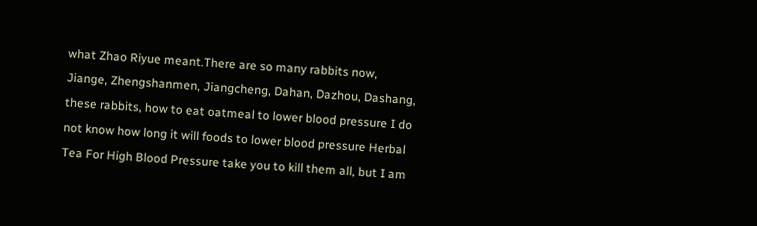what Zhao Riyue meant.There are so many rabbits now, Jiange, Zhengshanmen, Jiangcheng, Dahan, Dazhou, Dashang, these rabbits, how to eat oatmeal to lower blood pressure I do not know how long it will foods to lower blood pressure Herbal Tea For High Blood Pressure take you to kill them all, but I am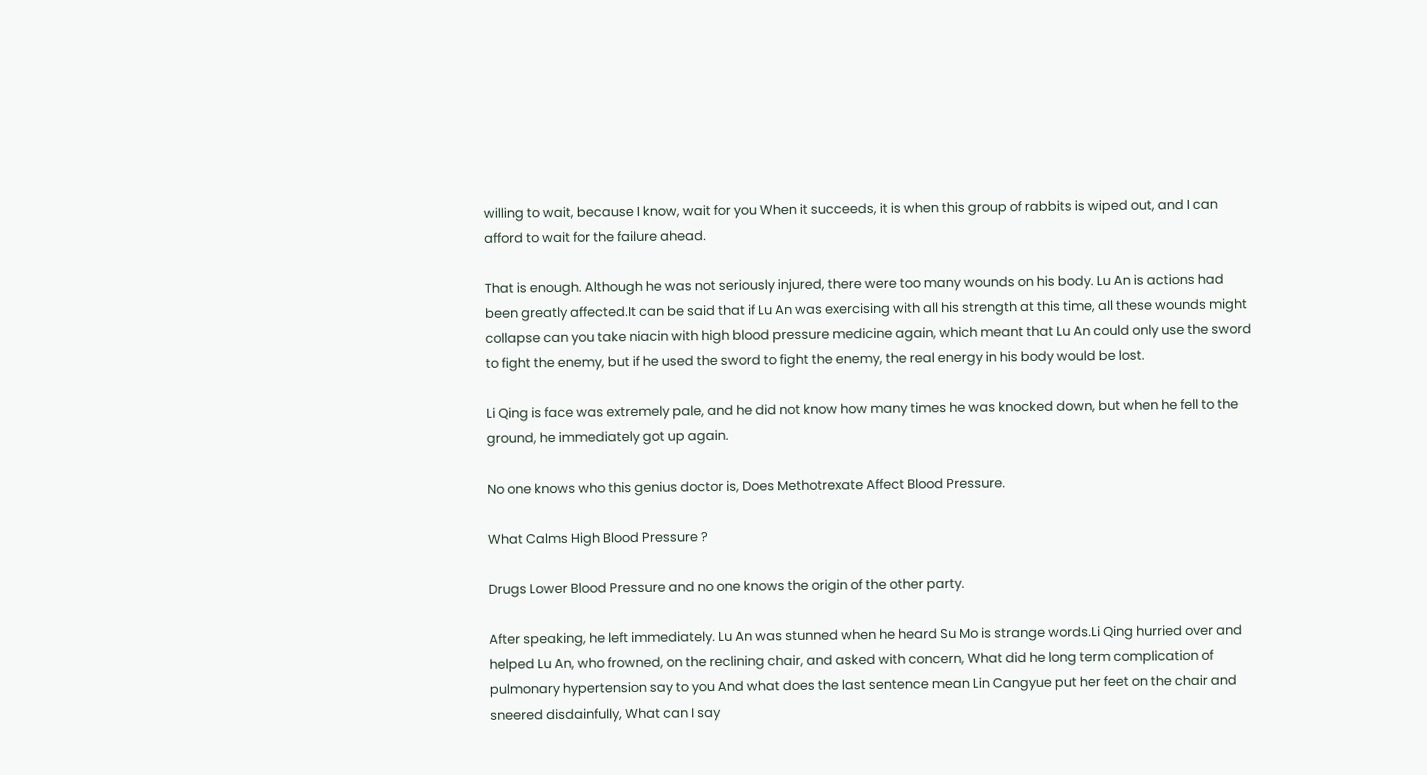willing to wait, because I know, wait for you When it succeeds, it is when this group of rabbits is wiped out, and I can afford to wait for the failure ahead.

That is enough. Although he was not seriously injured, there were too many wounds on his body. Lu An is actions had been greatly affected.It can be said that if Lu An was exercising with all his strength at this time, all these wounds might collapse can you take niacin with high blood pressure medicine again, which meant that Lu An could only use the sword to fight the enemy, but if he used the sword to fight the enemy, the real energy in his body would be lost.

Li Qing is face was extremely pale, and he did not know how many times he was knocked down, but when he fell to the ground, he immediately got up again.

No one knows who this genius doctor is, Does Methotrexate Affect Blood Pressure.

What Calms High Blood Pressure ?

Drugs Lower Blood Pressure and no one knows the origin of the other party.

After speaking, he left immediately. Lu An was stunned when he heard Su Mo is strange words.Li Qing hurried over and helped Lu An, who frowned, on the reclining chair, and asked with concern, What did he long term complication of pulmonary hypertension say to you And what does the last sentence mean Lin Cangyue put her feet on the chair and sneered disdainfully, What can I say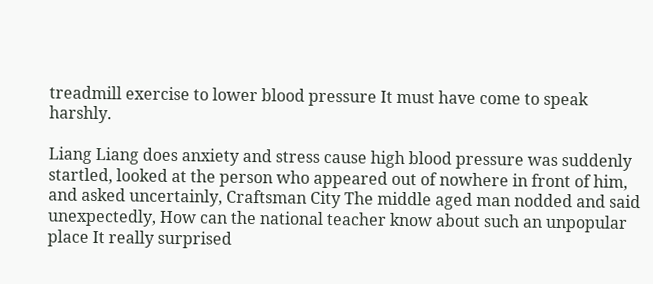treadmill exercise to lower blood pressure It must have come to speak harshly.

Liang Liang does anxiety and stress cause high blood pressure was suddenly startled, looked at the person who appeared out of nowhere in front of him, and asked uncertainly, Craftsman City The middle aged man nodded and said unexpectedly, How can the national teacher know about such an unpopular place It really surprised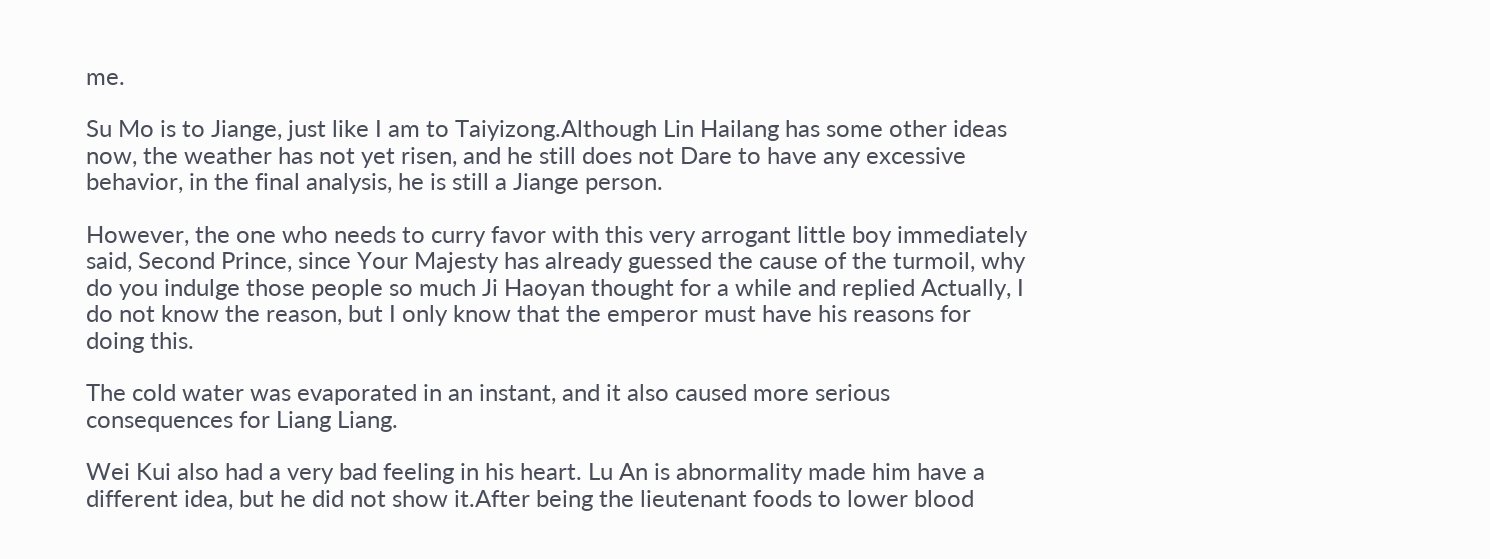me.

Su Mo is to Jiange, just like I am to Taiyizong.Although Lin Hailang has some other ideas now, the weather has not yet risen, and he still does not Dare to have any excessive behavior, in the final analysis, he is still a Jiange person.

However, the one who needs to curry favor with this very arrogant little boy immediately said, Second Prince, since Your Majesty has already guessed the cause of the turmoil, why do you indulge those people so much Ji Haoyan thought for a while and replied Actually, I do not know the reason, but I only know that the emperor must have his reasons for doing this.

The cold water was evaporated in an instant, and it also caused more serious consequences for Liang Liang.

Wei Kui also had a very bad feeling in his heart. Lu An is abnormality made him have a different idea, but he did not show it.After being the lieutenant foods to lower blood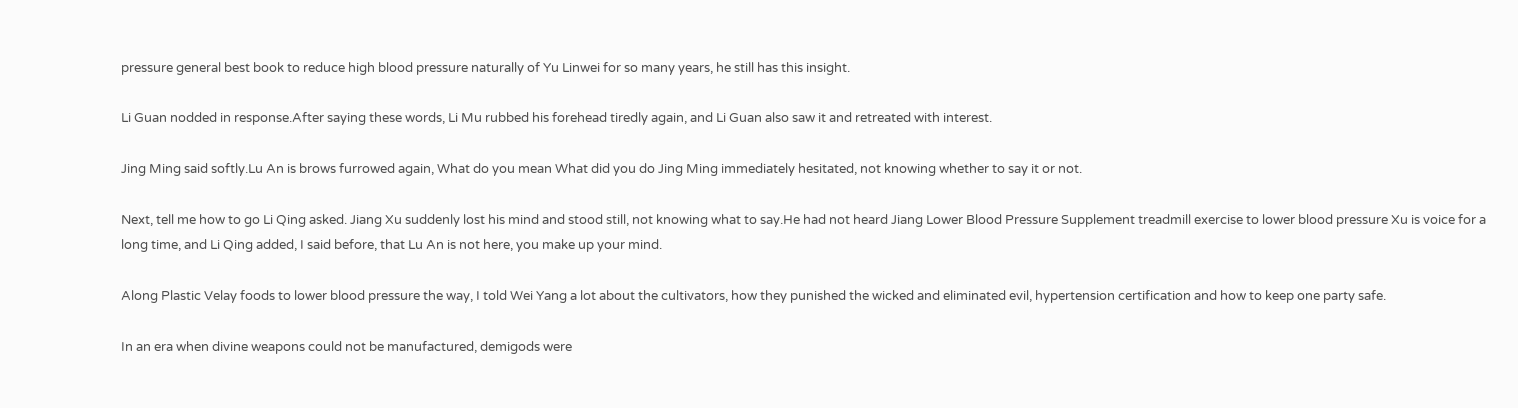pressure general best book to reduce high blood pressure naturally of Yu Linwei for so many years, he still has this insight.

Li Guan nodded in response.After saying these words, Li Mu rubbed his forehead tiredly again, and Li Guan also saw it and retreated with interest.

Jing Ming said softly.Lu An is brows furrowed again, What do you mean What did you do Jing Ming immediately hesitated, not knowing whether to say it or not.

Next, tell me how to go Li Qing asked. Jiang Xu suddenly lost his mind and stood still, not knowing what to say.He had not heard Jiang Lower Blood Pressure Supplement treadmill exercise to lower blood pressure Xu is voice for a long time, and Li Qing added, I said before, that Lu An is not here, you make up your mind.

Along Plastic Velay foods to lower blood pressure the way, I told Wei Yang a lot about the cultivators, how they punished the wicked and eliminated evil, hypertension certification and how to keep one party safe.

In an era when divine weapons could not be manufactured, demigods were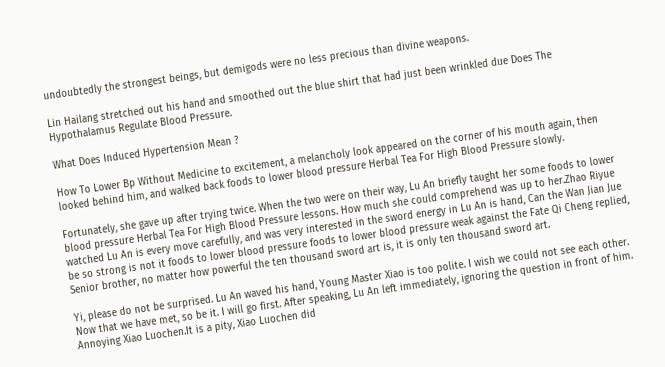undoubtedly the strongest beings, but demigods were no less precious than divine weapons.

Lin Hailang stretched out his hand and smoothed out the blue shirt that had just been wrinkled due Does The Hypothalamus Regulate Blood Pressure.

What Does Induced Hypertension Mean ?

How To Lower Bp Without Medicine to excitement, a melancholy look appeared on the corner of his mouth again, then looked behind him, and walked back foods to lower blood pressure Herbal Tea For High Blood Pressure slowly.

Fortunately, she gave up after trying twice. When the two were on their way, Lu An briefly taught her some foods to lower blood pressure Herbal Tea For High Blood Pressure lessons. How much she could comprehend was up to her.Zhao Riyue watched Lu An is every move carefully, and was very interested in the sword energy in Lu An is hand, Can the Wan Jian Jue be so strong is not it foods to lower blood pressure foods to lower blood pressure weak against the Fate Qi Cheng replied, Senior brother, no matter how powerful the ten thousand sword art is, it is only ten thousand sword art.

Yi, please do not be surprised. Lu An waved his hand, Young Master Xiao is too polite. I wish we could not see each other. Now that we have met, so be it. I will go first. After speaking, Lu An left immediately, ignoring the question in front of him. Annoying Xiao Luochen.It is a pity, Xiao Luochen did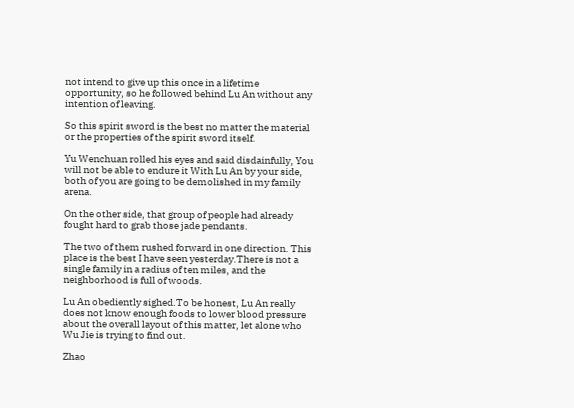not intend to give up this once in a lifetime opportunity, so he followed behind Lu An without any intention of leaving.

So this spirit sword is the best no matter the material or the properties of the spirit sword itself.

Yu Wenchuan rolled his eyes and said disdainfully, You will not be able to endure it With Lu An by your side, both of you are going to be demolished in my family arena.

On the other side, that group of people had already fought hard to grab those jade pendants.

The two of them rushed forward in one direction. This place is the best I have seen yesterday.There is not a single family in a radius of ten miles, and the neighborhood is full of woods.

Lu An obediently sighed.To be honest, Lu An really does not know enough foods to lower blood pressure about the overall layout of this matter, let alone who Wu Jie is trying to find out.

Zhao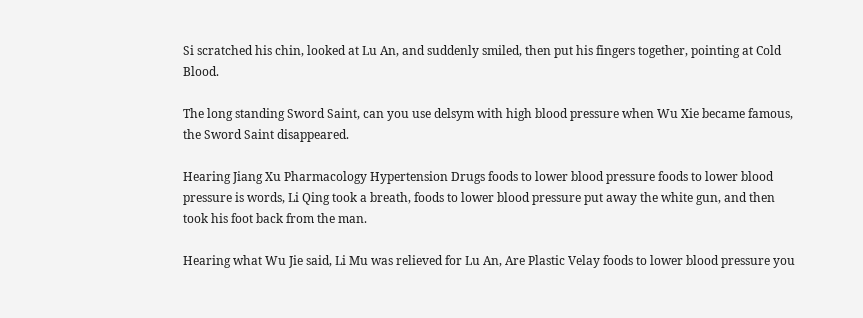Si scratched his chin, looked at Lu An, and suddenly smiled, then put his fingers together, pointing at Cold Blood.

The long standing Sword Saint, can you use delsym with high blood pressure when Wu Xie became famous, the Sword Saint disappeared.

Hearing Jiang Xu Pharmacology Hypertension Drugs foods to lower blood pressure foods to lower blood pressure is words, Li Qing took a breath, foods to lower blood pressure put away the white gun, and then took his foot back from the man.

Hearing what Wu Jie said, Li Mu was relieved for Lu An, Are Plastic Velay foods to lower blood pressure you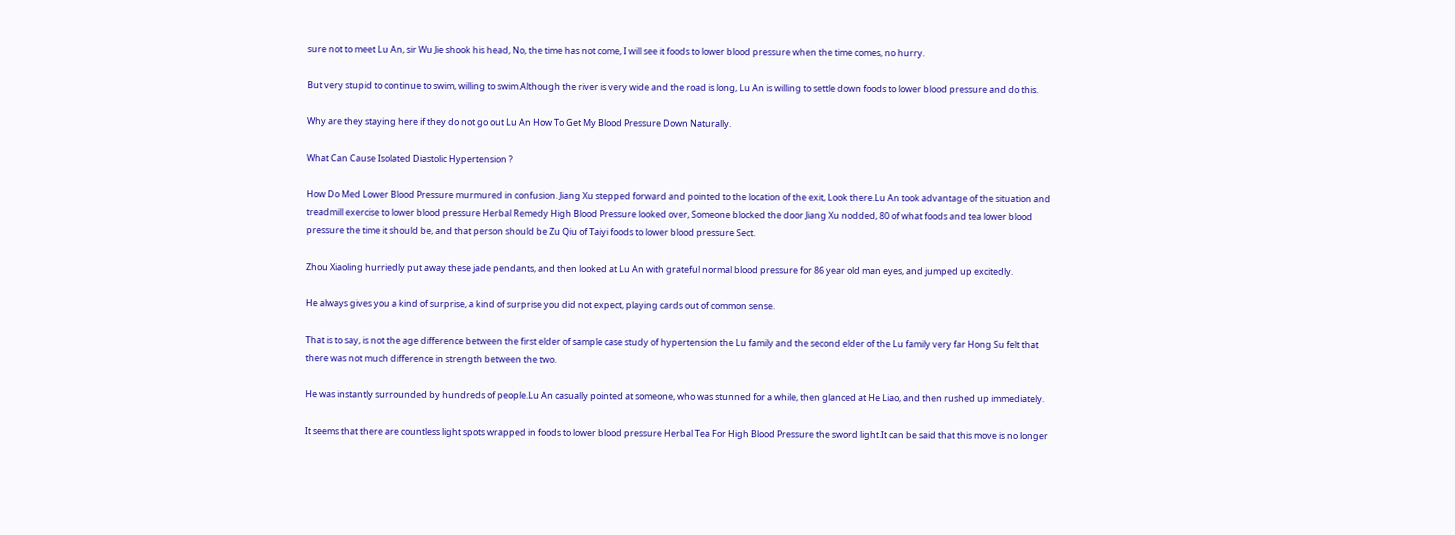sure not to meet Lu An, sir Wu Jie shook his head, No, the time has not come, I will see it foods to lower blood pressure when the time comes, no hurry.

But very stupid to continue to swim, willing to swim.Although the river is very wide and the road is long, Lu An is willing to settle down foods to lower blood pressure and do this.

Why are they staying here if they do not go out Lu An How To Get My Blood Pressure Down Naturally.

What Can Cause Isolated Diastolic Hypertension ?

How Do Med Lower Blood Pressure murmured in confusion. Jiang Xu stepped forward and pointed to the location of the exit, Look there.Lu An took advantage of the situation and treadmill exercise to lower blood pressure Herbal Remedy High Blood Pressure looked over, Someone blocked the door Jiang Xu nodded, 80 of what foods and tea lower blood pressure the time it should be, and that person should be Zu Qiu of Taiyi foods to lower blood pressure Sect.

Zhou Xiaoling hurriedly put away these jade pendants, and then looked at Lu An with grateful normal blood pressure for 86 year old man eyes, and jumped up excitedly.

He always gives you a kind of surprise, a kind of surprise you did not expect, playing cards out of common sense.

That is to say, is not the age difference between the first elder of sample case study of hypertension the Lu family and the second elder of the Lu family very far Hong Su felt that there was not much difference in strength between the two.

He was instantly surrounded by hundreds of people.Lu An casually pointed at someone, who was stunned for a while, then glanced at He Liao, and then rushed up immediately.

It seems that there are countless light spots wrapped in foods to lower blood pressure Herbal Tea For High Blood Pressure the sword light.It can be said that this move is no longer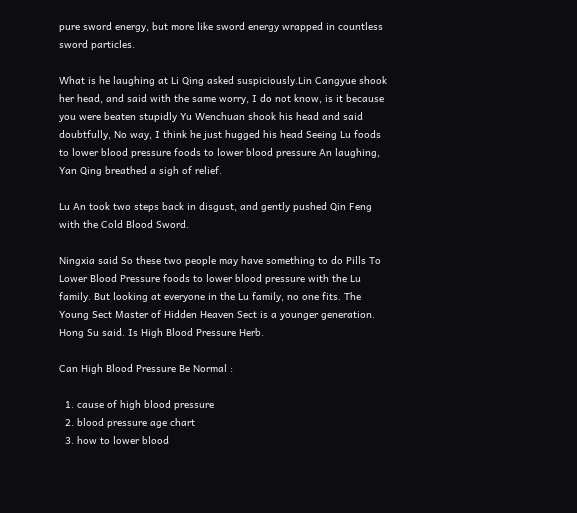pure sword energy, but more like sword energy wrapped in countless sword particles.

What is he laughing at Li Qing asked suspiciously.Lin Cangyue shook her head, and said with the same worry, I do not know, is it because you were beaten stupidly Yu Wenchuan shook his head and said doubtfully, No way, I think he just hugged his head Seeing Lu foods to lower blood pressure foods to lower blood pressure An laughing, Yan Qing breathed a sigh of relief.

Lu An took two steps back in disgust, and gently pushed Qin Feng with the Cold Blood Sword.

Ningxia said So these two people may have something to do Pills To Lower Blood Pressure foods to lower blood pressure with the Lu family. But looking at everyone in the Lu family, no one fits. The Young Sect Master of Hidden Heaven Sect is a younger generation. Hong Su said. Is High Blood Pressure Herb.

Can High Blood Pressure Be Normal :

  1. cause of high blood pressure
  2. blood pressure age chart
  3. how to lower blood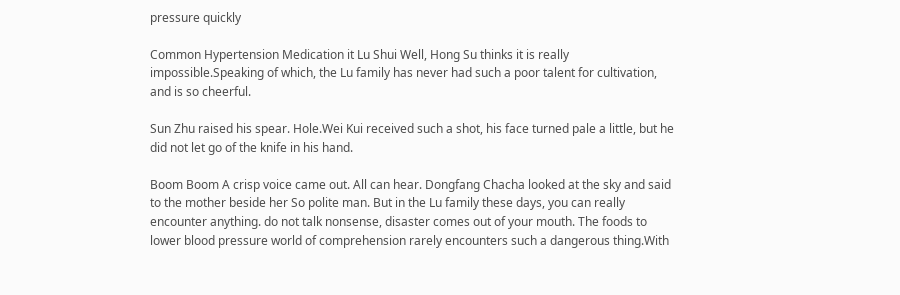pressure quickly

Common Hypertension Medication it Lu Shui Well, Hong Su thinks it is really impossible.Speaking of which, the Lu family has never had such a poor talent for cultivation, and is so cheerful.

Sun Zhu raised his spear. Hole.Wei Kui received such a shot, his face turned pale a little, but he did not let go of the knife in his hand.

Boom Boom A crisp voice came out. All can hear. Dongfang Chacha looked at the sky and said to the mother beside her So polite man. But in the Lu family these days, you can really encounter anything. do not talk nonsense, disaster comes out of your mouth. The foods to lower blood pressure world of comprehension rarely encounters such a dangerous thing.With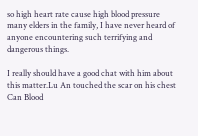so high heart rate cause high blood pressure many elders in the family, I have never heard of anyone encountering such terrifying and dangerous things.

I really should have a good chat with him about this matter.Lu An touched the scar on his chest Can Blood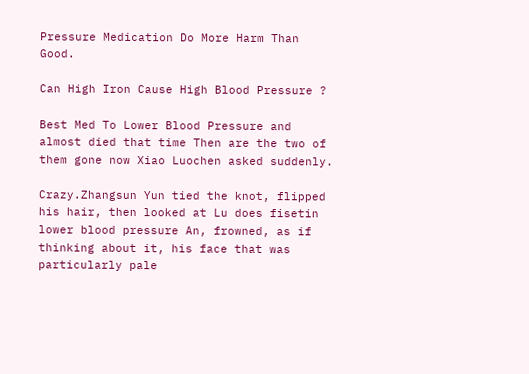Pressure Medication Do More Harm Than Good.

Can High Iron Cause High Blood Pressure ?

Best Med To Lower Blood Pressure and almost died that time Then are the two of them gone now Xiao Luochen asked suddenly.

Crazy.Zhangsun Yun tied the knot, flipped his hair, then looked at Lu does fisetin lower blood pressure An, frowned, as if thinking about it, his face that was particularly pale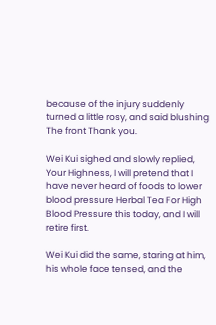because of the injury suddenly turned a little rosy, and said blushing The front Thank you.

Wei Kui sighed and slowly replied, Your Highness, I will pretend that I have never heard of foods to lower blood pressure Herbal Tea For High Blood Pressure this today, and I will retire first.

Wei Kui did the same, staring at him, his whole face tensed, and the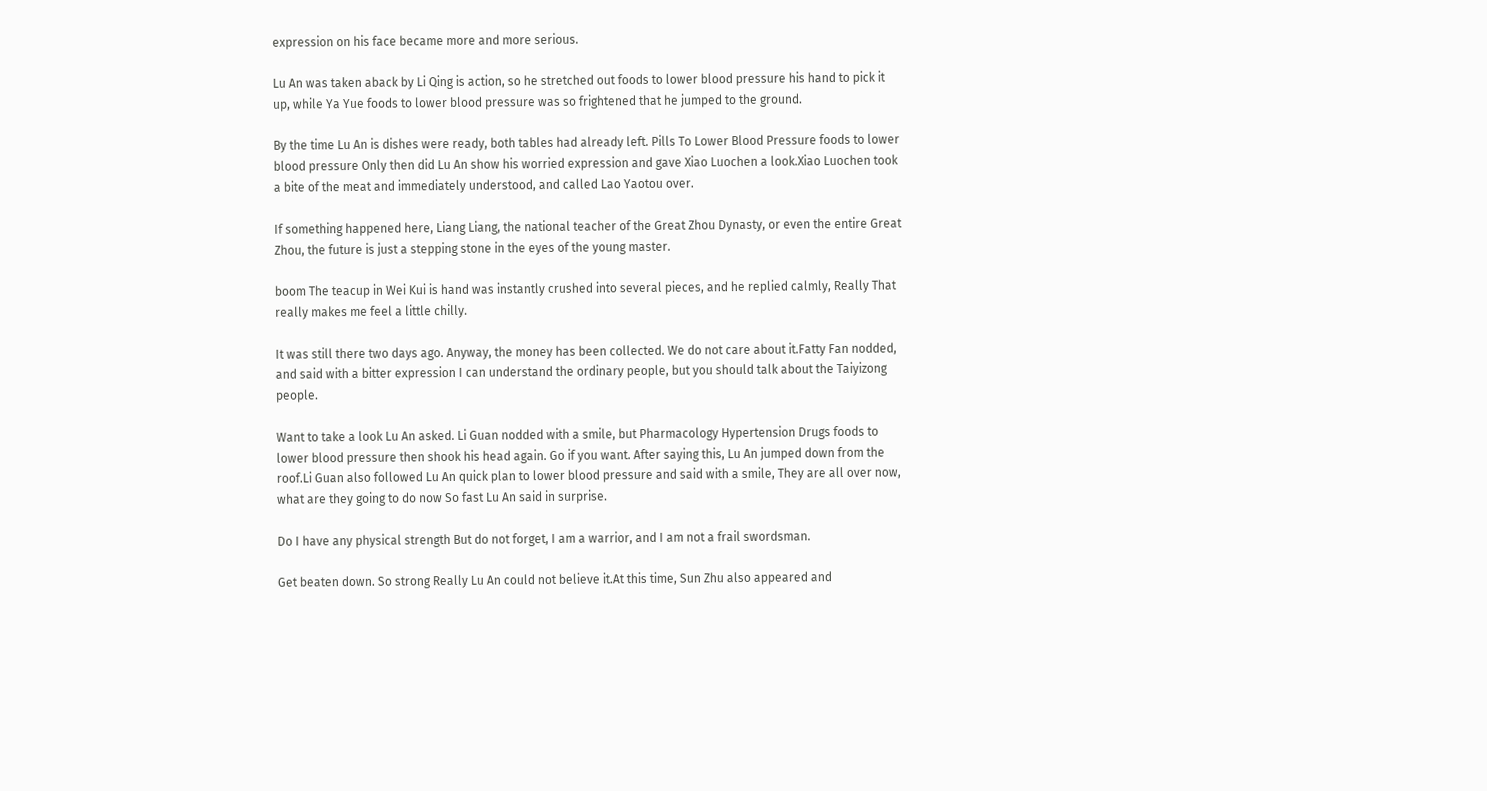expression on his face became more and more serious.

Lu An was taken aback by Li Qing is action, so he stretched out foods to lower blood pressure his hand to pick it up, while Ya Yue foods to lower blood pressure was so frightened that he jumped to the ground.

By the time Lu An is dishes were ready, both tables had already left. Pills To Lower Blood Pressure foods to lower blood pressure Only then did Lu An show his worried expression and gave Xiao Luochen a look.Xiao Luochen took a bite of the meat and immediately understood, and called Lao Yaotou over.

If something happened here, Liang Liang, the national teacher of the Great Zhou Dynasty, or even the entire Great Zhou, the future is just a stepping stone in the eyes of the young master.

boom The teacup in Wei Kui is hand was instantly crushed into several pieces, and he replied calmly, Really That really makes me feel a little chilly.

It was still there two days ago. Anyway, the money has been collected. We do not care about it.Fatty Fan nodded, and said with a bitter expression I can understand the ordinary people, but you should talk about the Taiyizong people.

Want to take a look Lu An asked. Li Guan nodded with a smile, but Pharmacology Hypertension Drugs foods to lower blood pressure then shook his head again. Go if you want. After saying this, Lu An jumped down from the roof.Li Guan also followed Lu An quick plan to lower blood pressure and said with a smile, They are all over now, what are they going to do now So fast Lu An said in surprise.

Do I have any physical strength But do not forget, I am a warrior, and I am not a frail swordsman.

Get beaten down. So strong Really Lu An could not believe it.At this time, Sun Zhu also appeared and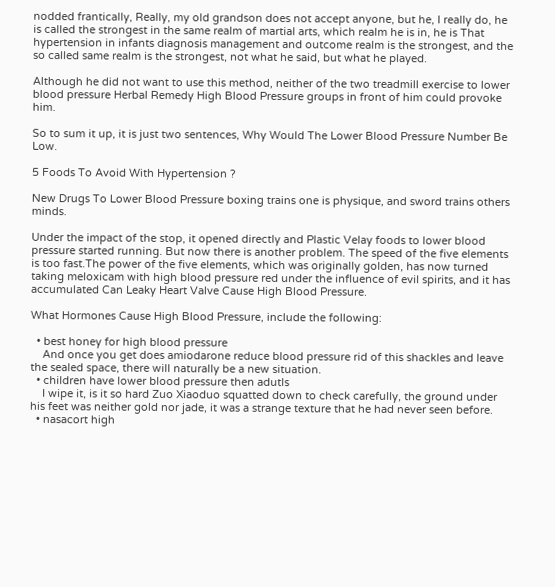nodded frantically, Really, my old grandson does not accept anyone, but he, I really do, he is called the strongest in the same realm of martial arts, which realm he is in, he is That hypertension in infants diagnosis management and outcome realm is the strongest, and the so called same realm is the strongest, not what he said, but what he played.

Although he did not want to use this method, neither of the two treadmill exercise to lower blood pressure Herbal Remedy High Blood Pressure groups in front of him could provoke him.

So to sum it up, it is just two sentences, Why Would The Lower Blood Pressure Number Be Low.

5 Foods To Avoid With Hypertension ?

New Drugs To Lower Blood Pressure boxing trains one is physique, and sword trains others minds.

Under the impact of the stop, it opened directly and Plastic Velay foods to lower blood pressure started running. But now there is another problem. The speed of the five elements is too fast.The power of the five elements, which was originally golden, has now turned taking meloxicam with high blood pressure red under the influence of evil spirits, and it has accumulated Can Leaky Heart Valve Cause High Blood Pressure.

What Hormones Cause High Blood Pressure, include the following:

  • best honey for high blood pressure
    And once you get does amiodarone reduce blood pressure rid of this shackles and leave the sealed space, there will naturally be a new situation.
  • children have lower blood pressure then adutls
    I wipe it, is it so hard Zuo Xiaoduo squatted down to check carefully, the ground under his feet was neither gold nor jade, it was a strange texture that he had never seen before.
  • nasacort high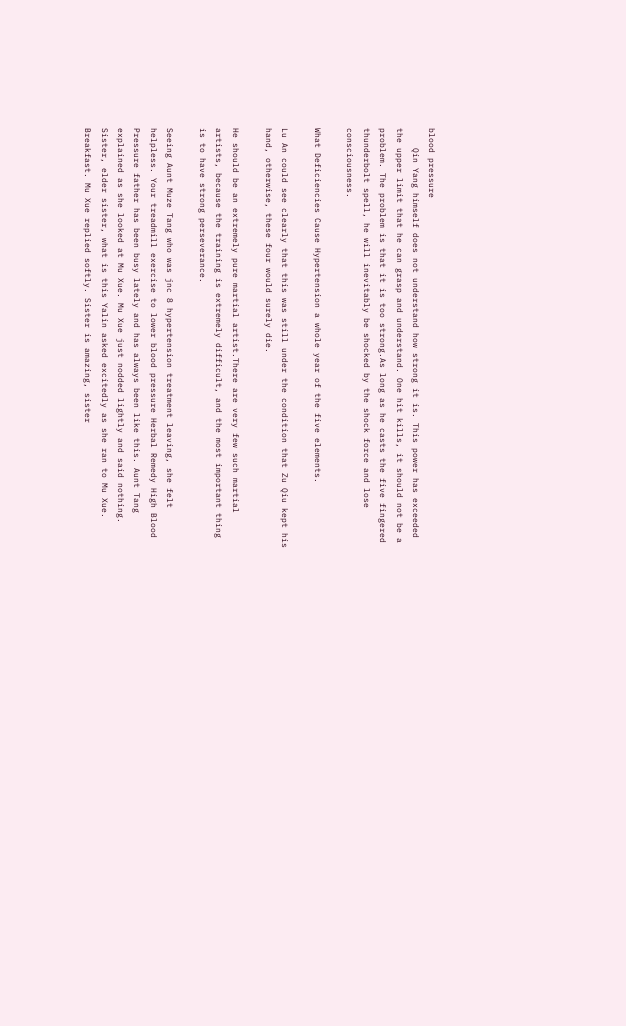blood pressure
    Qin Yang himself does not understand how strong it is. This power has exceeded the upper limit that he can grasp and understand. One hit kills, it should not be a problem. The problem is that it is too strong.As long as he casts the five fingered thunderbolt spell, he will inevitably be shocked by the shock force and lose consciousness.

What Deficiencies Cause Hypertension a whole year of the five elements.

Lu An could see clearly that this was still under the condition that Zu Qiu kept his hand, otherwise, these four would surely die.

He should be an extremely pure martial artist.There are very few such martial artists, because the training is extremely difficult, and the most important thing is to have strong perseverance.

Seeing Aunt Muze Tang who was jnc 8 hypertension treatment leaving, she felt helpless. Your treadmill exercise to lower blood pressure Herbal Remedy High Blood Pressure father has been busy lately and has always been like this. Aunt Tang explained as she looked at Mu Xue. Mu Xue just nodded lightly and said nothing. Sister, elder sister, what is this Yalin asked excitedly as she ran to Mu Xue. Breakfast. Mu Xue replied softly. Sister is amazing, sister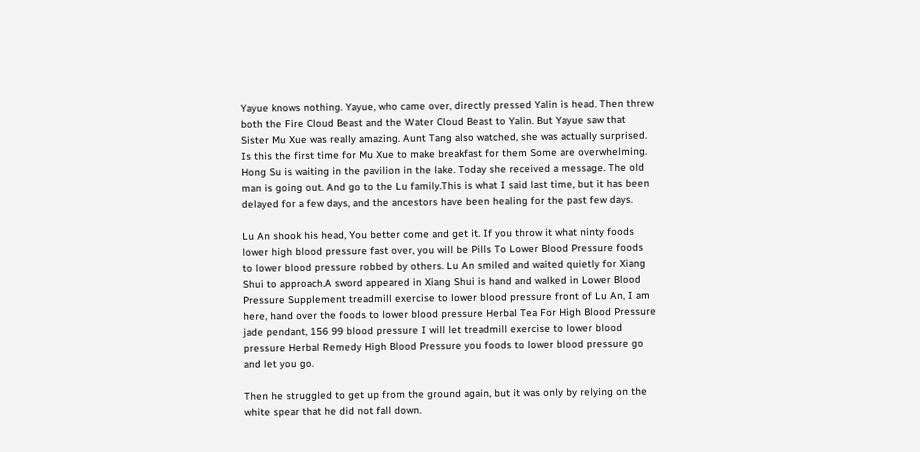Yayue knows nothing. Yayue, who came over, directly pressed Yalin is head. Then threw both the Fire Cloud Beast and the Water Cloud Beast to Yalin. But Yayue saw that Sister Mu Xue was really amazing. Aunt Tang also watched, she was actually surprised. Is this the first time for Mu Xue to make breakfast for them Some are overwhelming. Hong Su is waiting in the pavilion in the lake. Today she received a message. The old man is going out. And go to the Lu family.This is what I said last time, but it has been delayed for a few days, and the ancestors have been healing for the past few days.

Lu An shook his head, You better come and get it. If you throw it what ninty foods lower high blood pressure fast over, you will be Pills To Lower Blood Pressure foods to lower blood pressure robbed by others. Lu An smiled and waited quietly for Xiang Shui to approach.A sword appeared in Xiang Shui is hand and walked in Lower Blood Pressure Supplement treadmill exercise to lower blood pressure front of Lu An, I am here, hand over the foods to lower blood pressure Herbal Tea For High Blood Pressure jade pendant, 156 99 blood pressure I will let treadmill exercise to lower blood pressure Herbal Remedy High Blood Pressure you foods to lower blood pressure go and let you go.

Then he struggled to get up from the ground again, but it was only by relying on the white spear that he did not fall down.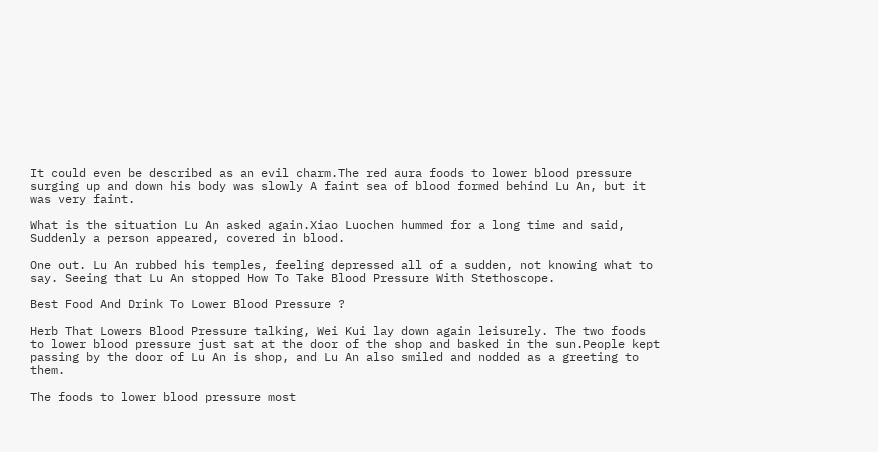It could even be described as an evil charm.The red aura foods to lower blood pressure surging up and down his body was slowly A faint sea of blood formed behind Lu An, but it was very faint.

What is the situation Lu An asked again.Xiao Luochen hummed for a long time and said, Suddenly a person appeared, covered in blood.

One out. Lu An rubbed his temples, feeling depressed all of a sudden, not knowing what to say. Seeing that Lu An stopped How To Take Blood Pressure With Stethoscope.

Best Food And Drink To Lower Blood Pressure ?

Herb That Lowers Blood Pressure talking, Wei Kui lay down again leisurely. The two foods to lower blood pressure just sat at the door of the shop and basked in the sun.People kept passing by the door of Lu An is shop, and Lu An also smiled and nodded as a greeting to them.

The foods to lower blood pressure most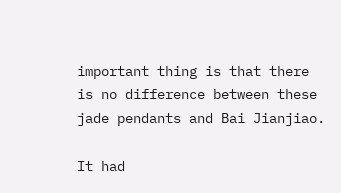important thing is that there is no difference between these jade pendants and Bai Jianjiao.

It had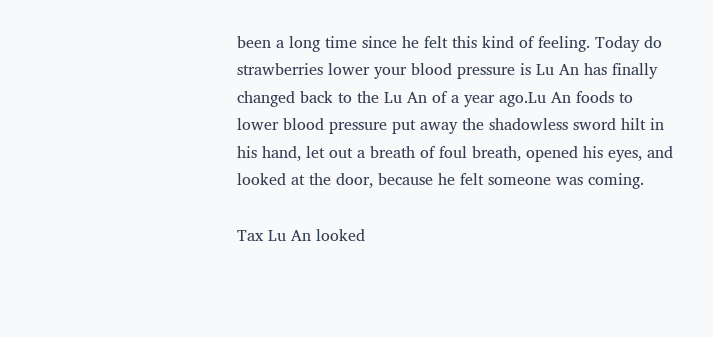been a long time since he felt this kind of feeling. Today do strawberries lower your blood pressure is Lu An has finally changed back to the Lu An of a year ago.Lu An foods to lower blood pressure put away the shadowless sword hilt in his hand, let out a breath of foul breath, opened his eyes, and looked at the door, because he felt someone was coming.

Tax Lu An looked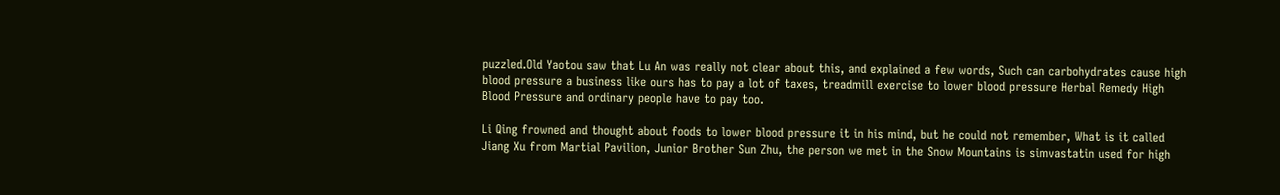puzzled.Old Yaotou saw that Lu An was really not clear about this, and explained a few words, Such can carbohydrates cause high blood pressure a business like ours has to pay a lot of taxes, treadmill exercise to lower blood pressure Herbal Remedy High Blood Pressure and ordinary people have to pay too.

Li Qing frowned and thought about foods to lower blood pressure it in his mind, but he could not remember, What is it called Jiang Xu from Martial Pavilion, Junior Brother Sun Zhu, the person we met in the Snow Mountains is simvastatin used for high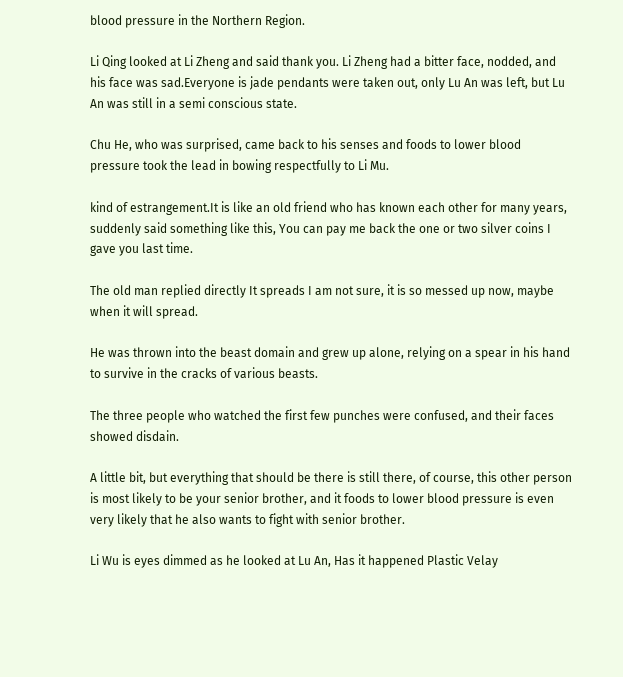blood pressure in the Northern Region.

Li Qing looked at Li Zheng and said thank you. Li Zheng had a bitter face, nodded, and his face was sad.Everyone is jade pendants were taken out, only Lu An was left, but Lu An was still in a semi conscious state.

Chu He, who was surprised, came back to his senses and foods to lower blood pressure took the lead in bowing respectfully to Li Mu.

kind of estrangement.It is like an old friend who has known each other for many years, suddenly said something like this, You can pay me back the one or two silver coins I gave you last time.

The old man replied directly It spreads I am not sure, it is so messed up now, maybe when it will spread.

He was thrown into the beast domain and grew up alone, relying on a spear in his hand to survive in the cracks of various beasts.

The three people who watched the first few punches were confused, and their faces showed disdain.

A little bit, but everything that should be there is still there, of course, this other person is most likely to be your senior brother, and it foods to lower blood pressure is even very likely that he also wants to fight with senior brother.

Li Wu is eyes dimmed as he looked at Lu An, Has it happened Plastic Velay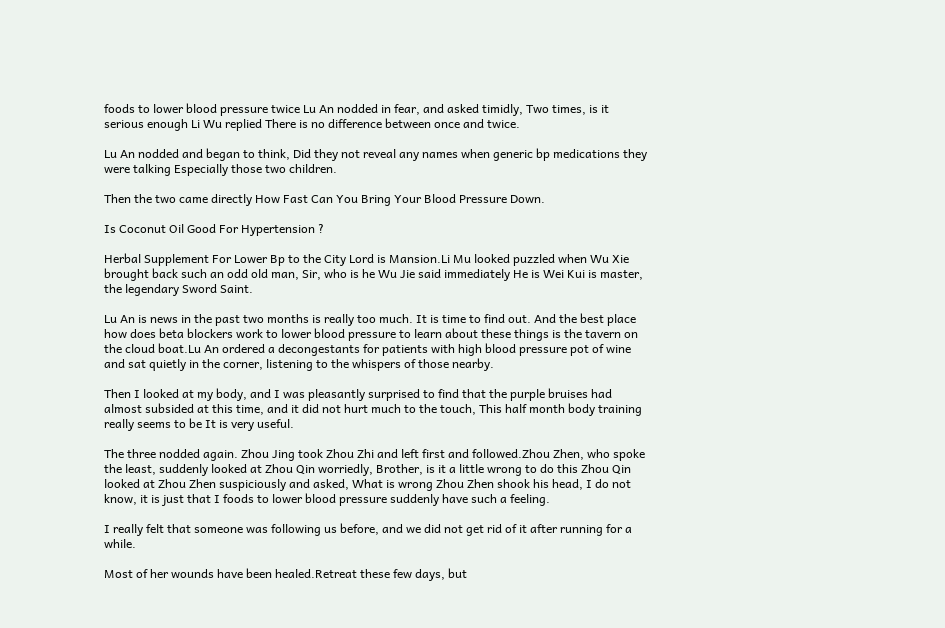foods to lower blood pressure twice Lu An nodded in fear, and asked timidly, Two times, is it serious enough Li Wu replied There is no difference between once and twice.

Lu An nodded and began to think, Did they not reveal any names when generic bp medications they were talking Especially those two children.

Then the two came directly How Fast Can You Bring Your Blood Pressure Down.

Is Coconut Oil Good For Hypertension ?

Herbal Supplement For Lower Bp to the City Lord is Mansion.Li Mu looked puzzled when Wu Xie brought back such an odd old man, Sir, who is he Wu Jie said immediately He is Wei Kui is master, the legendary Sword Saint.

Lu An is news in the past two months is really too much. It is time to find out. And the best place how does beta blockers work to lower blood pressure to learn about these things is the tavern on the cloud boat.Lu An ordered a decongestants for patients with high blood pressure pot of wine and sat quietly in the corner, listening to the whispers of those nearby.

Then I looked at my body, and I was pleasantly surprised to find that the purple bruises had almost subsided at this time, and it did not hurt much to the touch, This half month body training really seems to be It is very useful.

The three nodded again. Zhou Jing took Zhou Zhi and left first and followed.Zhou Zhen, who spoke the least, suddenly looked at Zhou Qin worriedly, Brother, is it a little wrong to do this Zhou Qin looked at Zhou Zhen suspiciously and asked, What is wrong Zhou Zhen shook his head, I do not know, it is just that I foods to lower blood pressure suddenly have such a feeling.

I really felt that someone was following us before, and we did not get rid of it after running for a while.

Most of her wounds have been healed.Retreat these few days, but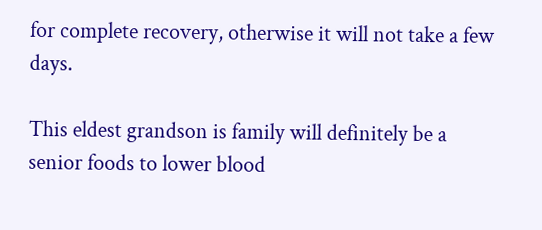for complete recovery, otherwise it will not take a few days.

This eldest grandson is family will definitely be a senior foods to lower blood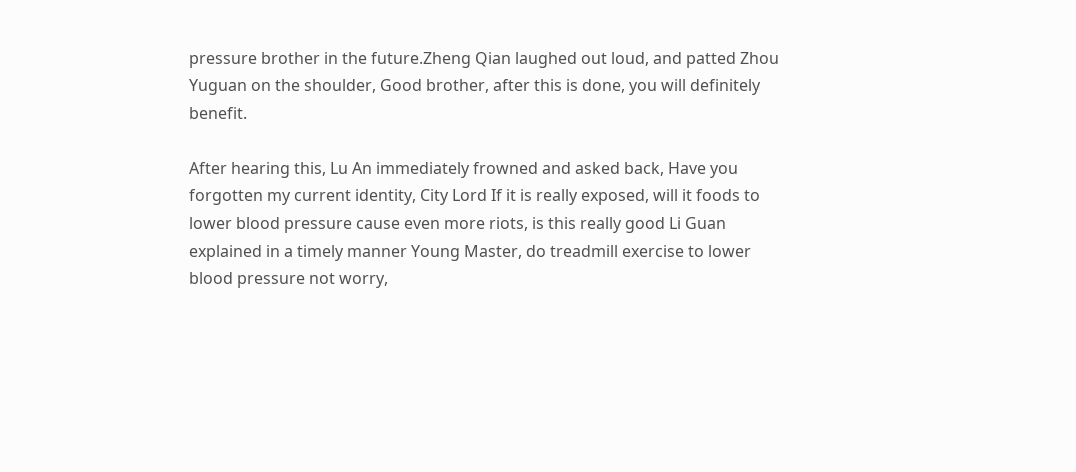pressure brother in the future.Zheng Qian laughed out loud, and patted Zhou Yuguan on the shoulder, Good brother, after this is done, you will definitely benefit.

After hearing this, Lu An immediately frowned and asked back, Have you forgotten my current identity, City Lord If it is really exposed, will it foods to lower blood pressure cause even more riots, is this really good Li Guan explained in a timely manner Young Master, do treadmill exercise to lower blood pressure not worry,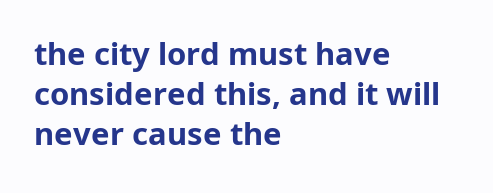the city lord must have considered this, and it will never cause the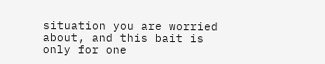situation you are worried about, and this bait is only for one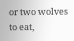or two wolves to eat,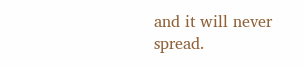and it will never spread.